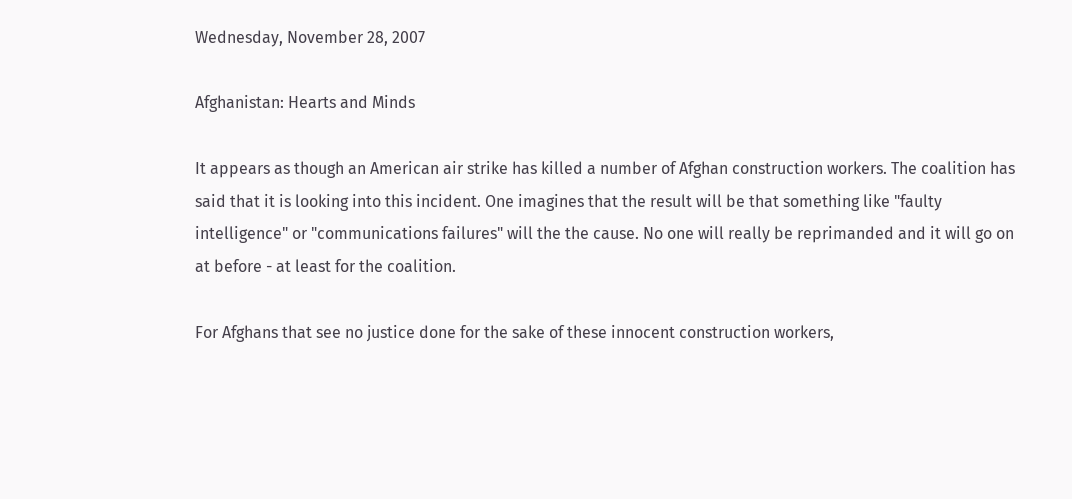Wednesday, November 28, 2007

Afghanistan: Hearts and Minds

It appears as though an American air strike has killed a number of Afghan construction workers. The coalition has said that it is looking into this incident. One imagines that the result will be that something like "faulty intelligence" or "communications failures" will the the cause. No one will really be reprimanded and it will go on at before - at least for the coalition.

For Afghans that see no justice done for the sake of these innocent construction workers,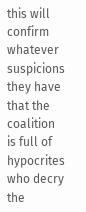this will confirm whatever suspicions they have that the coalition is full of hypocrites who decry the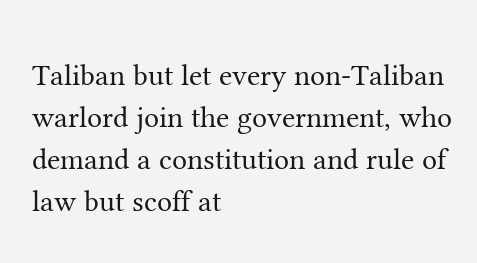Taliban but let every non-Taliban warlord join the government, who demand a constitution and rule of law but scoff at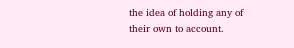the idea of holding any of their own to account.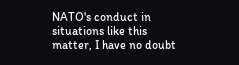NATO's conduct in situations like this matter, I have no doubt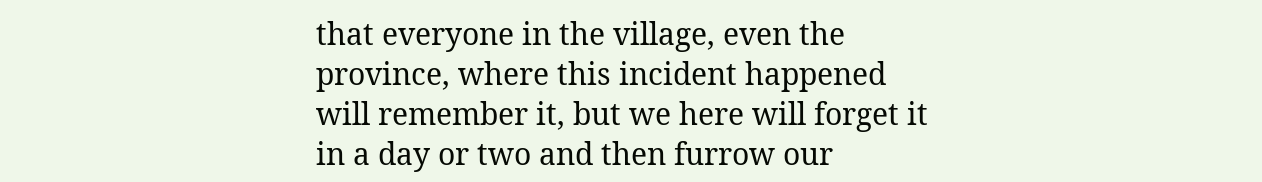that everyone in the village, even the province, where this incident happened will remember it, but we here will forget it in a day or two and then furrow our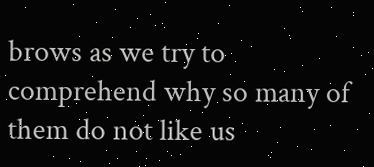brows as we try to comprehend why so many of them do not like us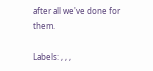after all we've done for them.

Labels: , , ,